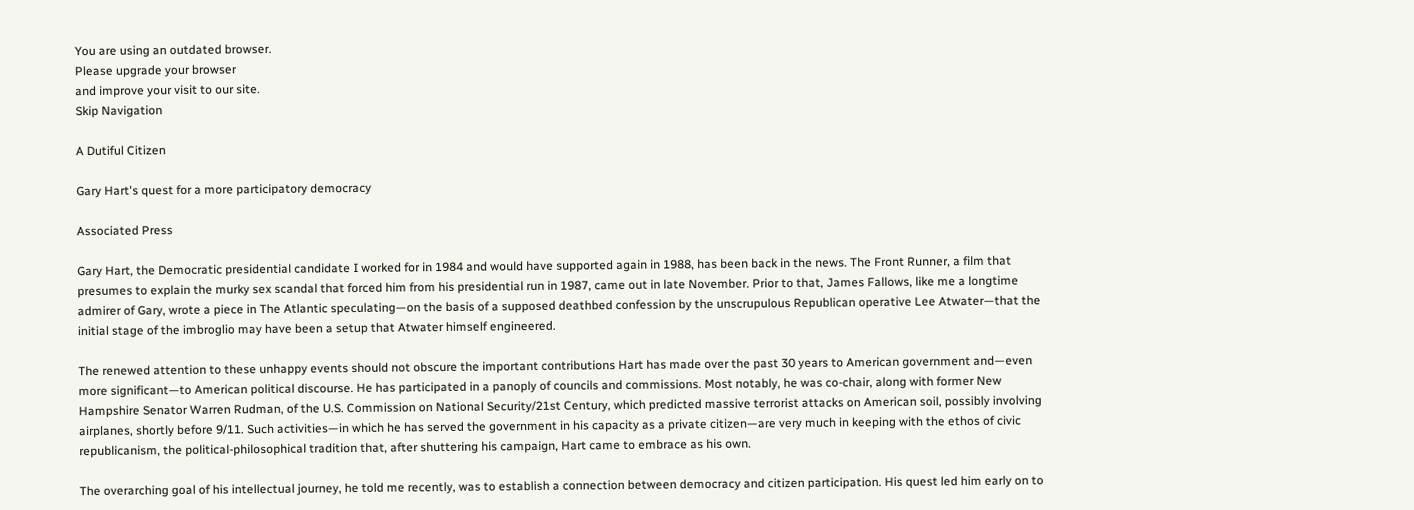You are using an outdated browser.
Please upgrade your browser
and improve your visit to our site.
Skip Navigation

A Dutiful Citizen

Gary Hart's quest for a more participatory democracy

Associated Press

Gary Hart, the Democratic presidential candidate I worked for in 1984 and would have supported again in 1988, has been back in the news. The Front Runner, a film that presumes to explain the murky sex scandal that forced him from his presidential run in 1987, came out in late November. Prior to that, James Fallows, like me a longtime admirer of Gary, wrote a piece in The Atlantic speculating—on the basis of a supposed deathbed confession by the unscrupulous Republican operative Lee Atwater—that the initial stage of the imbroglio may have been a setup that Atwater himself engineered.

The renewed attention to these unhappy events should not obscure the important contributions Hart has made over the past 30 years to American government and—even more significant—to American political discourse. He has participated in a panoply of councils and commissions. Most notably, he was co-chair, along with former New Hampshire Senator Warren Rudman, of the U.S. Commission on National Security/21st Century, which predicted massive terrorist attacks on American soil, possibly involving airplanes, shortly before 9/11. Such activities—in which he has served the government in his capacity as a private citizen—are very much in keeping with the ethos of civic republicanism, the political-philosophical tradition that, after shuttering his campaign, Hart came to embrace as his own.

The overarching goal of his intellectual journey, he told me recently, was to establish a connection between democracy and citizen participation. His quest led him early on to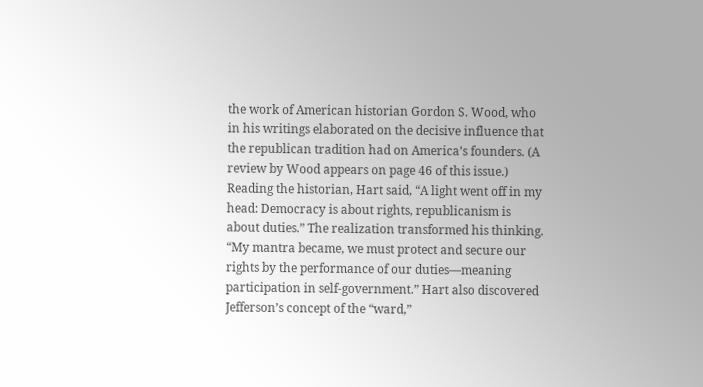the work of American historian Gordon S. Wood, who in his writings elaborated on the decisive influence that the republican tradition had on America’s founders. (A review by Wood appears on page 46 of this issue.) Reading the historian, Hart said, “A light went off in my head: Democracy is about rights, republicanism is about duties.” The realization transformed his thinking. “My mantra became, we must protect and secure our rights by the performance of our duties—meaning participation in self-government.” Hart also discovered Jefferson’s concept of the “ward,”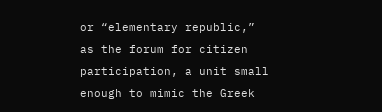or “elementary republic,” as the forum for citizen participation, a unit small enough to mimic the Greek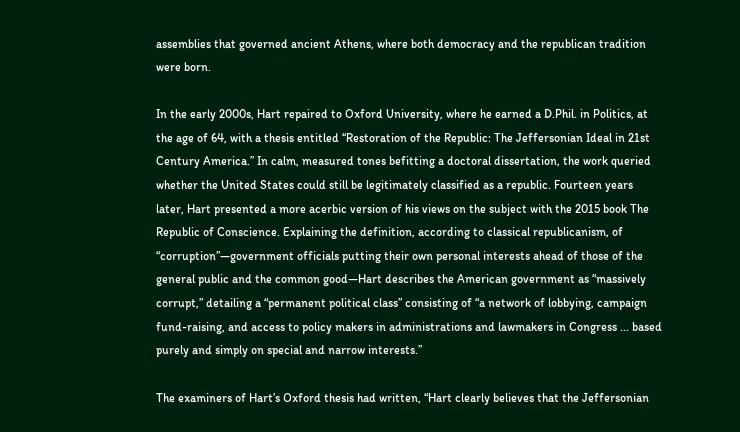assemblies that governed ancient Athens, where both democracy and the republican tradition were born.

In the early 2000s, Hart repaired to Oxford University, where he earned a D.Phil. in Politics, at the age of 64, with a thesis entitled “Restoration of the Republic: The Jeffersonian Ideal in 21st Century America.” In calm, measured tones befitting a doctoral dissertation, the work queried whether the United States could still be legitimately classified as a republic. Fourteen years later, Hart presented a more acerbic version of his views on the subject with the 2015 book The Republic of Conscience. Explaining the definition, according to classical republicanism, of “corruption”—government officials putting their own personal interests ahead of those of the general public and the common good—Hart describes the American government as “massively corrupt,” detailing a “permanent political class” consisting of “a network of lobbying, campaign fund-raising, and access to policy makers in administrations and lawmakers in Congress ... based purely and simply on special and narrow interests.”

The examiners of Hart’s Oxford thesis had written, “Hart clearly believes that the Jeffersonian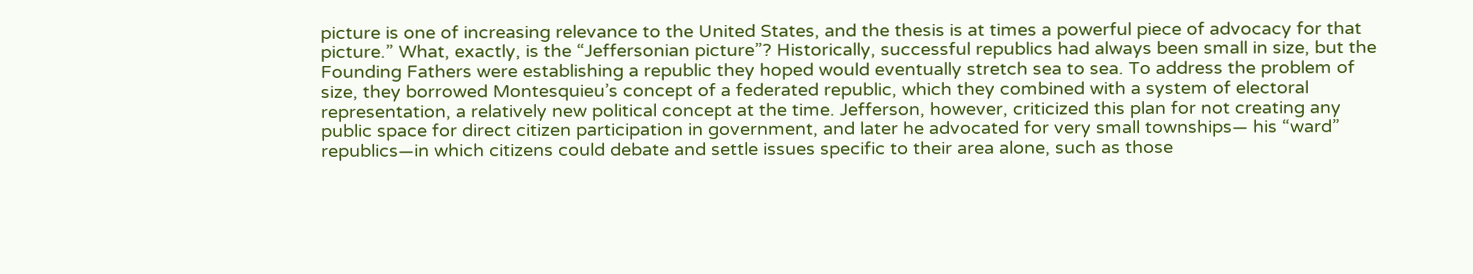picture is one of increasing relevance to the United States, and the thesis is at times a powerful piece of advocacy for that picture.” What, exactly, is the “Jeffersonian picture”? Historically, successful republics had always been small in size, but the Founding Fathers were establishing a republic they hoped would eventually stretch sea to sea. To address the problem of size, they borrowed Montesquieu’s concept of a federated republic, which they combined with a system of electoral representation, a relatively new political concept at the time. Jefferson, however, criticized this plan for not creating any public space for direct citizen participation in government, and later he advocated for very small townships— his “ward” republics—in which citizens could debate and settle issues specific to their area alone, such as those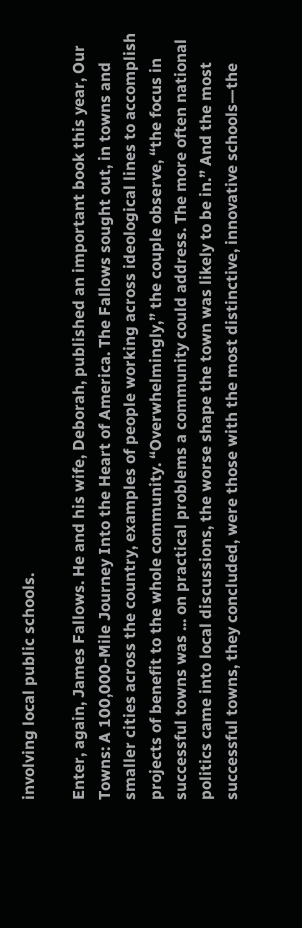involving local public schools.

Enter, again, James Fallows. He and his wife, Deborah, published an important book this year, Our Towns: A 100,000-Mile Journey Into the Heart of America. The Fallows sought out, in towns and smaller cities across the country, examples of people working across ideological lines to accomplish projects of benefit to the whole community. “Overwhelmingly,” the couple observe, “the focus in successful towns was ... on practical problems a community could address. The more often national politics came into local discussions, the worse shape the town was likely to be in.” And the most successful towns, they concluded, were those with the most distinctive, innovative schools—the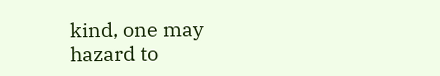kind, one may hazard to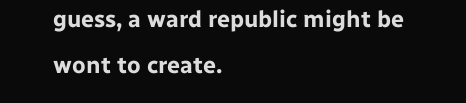guess, a ward republic might be wont to create.